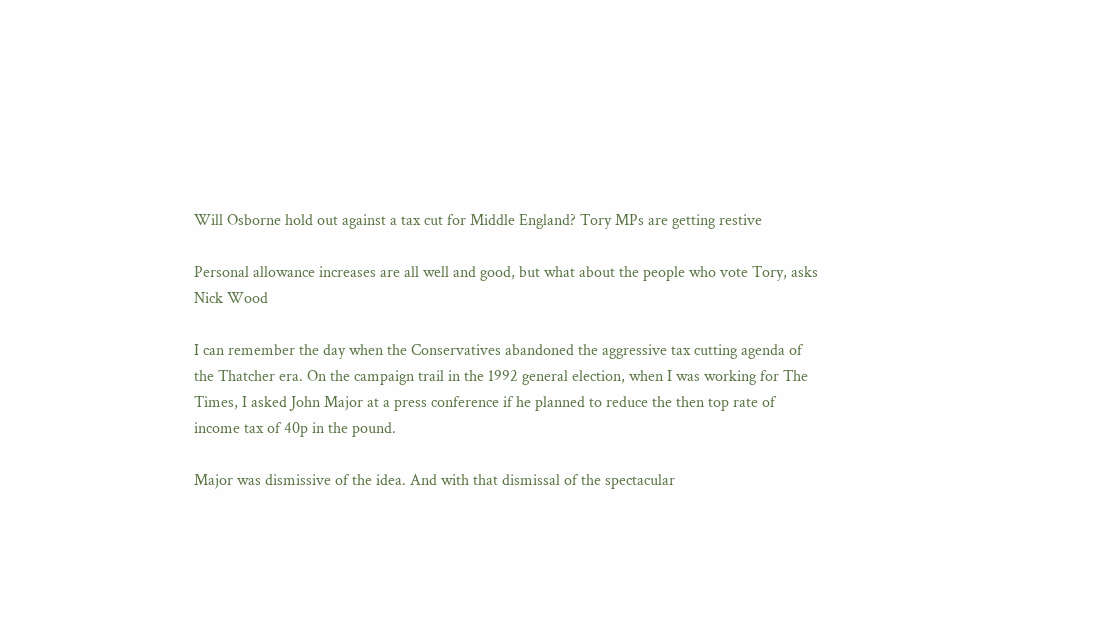Will Osborne hold out against a tax cut for Middle England? Tory MPs are getting restive

Personal allowance increases are all well and good, but what about the people who vote Tory, asks Nick Wood

I can remember the day when the Conservatives abandoned the aggressive tax cutting agenda of the Thatcher era. On the campaign trail in the 1992 general election, when I was working for The Times, I asked John Major at a press conference if he planned to reduce the then top rate of income tax of 40p in the pound.

Major was dismissive of the idea. And with that dismissal of the spectacular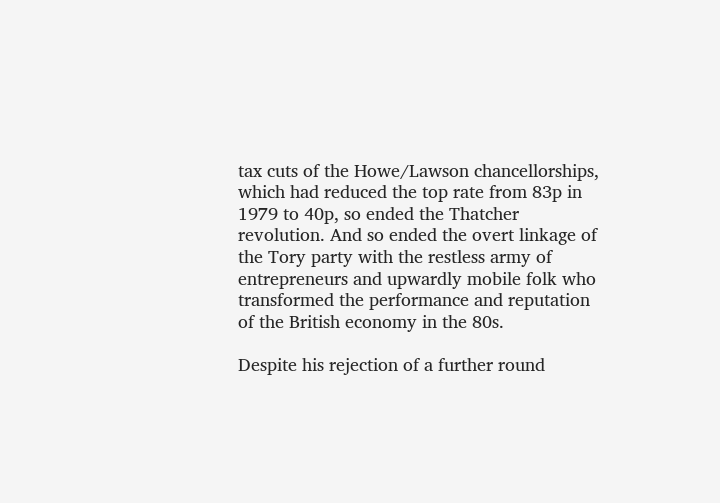tax cuts of the Howe/Lawson chancellorships, which had reduced the top rate from 83p in 1979 to 40p, so ended the Thatcher revolution. And so ended the overt linkage of the Tory party with the restless army of entrepreneurs and upwardly mobile folk who transformed the performance and reputation of the British economy in the 80s.

Despite his rejection of a further round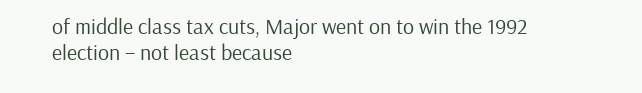of middle class tax cuts, Major went on to win the 1992 election – not least because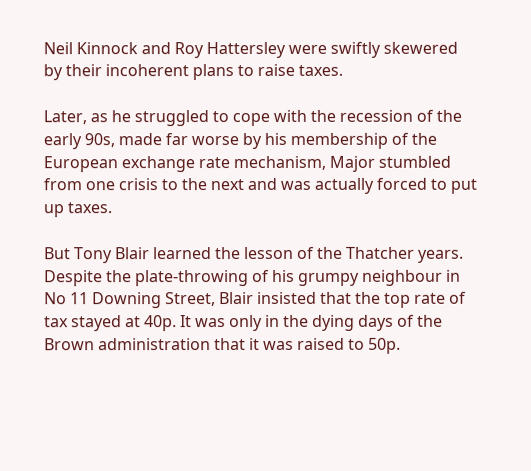Neil Kinnock and Roy Hattersley were swiftly skewered by their incoherent plans to raise taxes.

Later, as he struggled to cope with the recession of the early 90s, made far worse by his membership of the European exchange rate mechanism, Major stumbled from one crisis to the next and was actually forced to put up taxes.

But Tony Blair learned the lesson of the Thatcher years. Despite the plate-throwing of his grumpy neighbour in No 11 Downing Street, Blair insisted that the top rate of tax stayed at 40p. It was only in the dying days of the Brown administration that it was raised to 50p.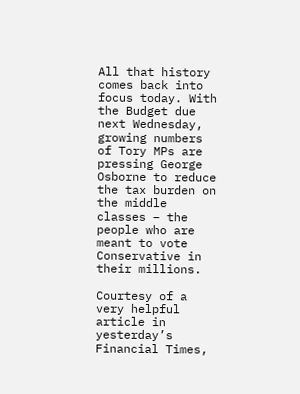All that history comes back into focus today. With the Budget due next Wednesday, growing numbers of Tory MPs are pressing George Osborne to reduce the tax burden on the middle classes – the people who are meant to vote Conservative in their millions.

Courtesy of a very helpful article in yesterday’s Financial Times,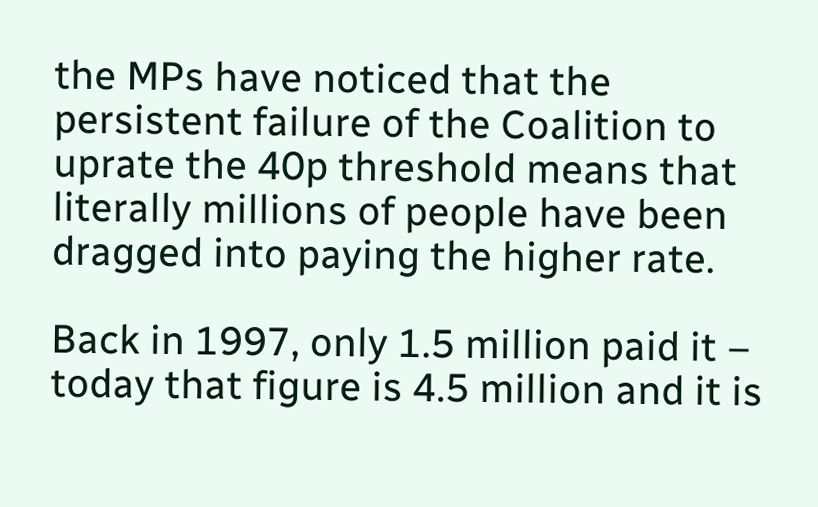the MPs have noticed that the persistent failure of the Coalition to uprate the 40p threshold means that literally millions of people have been dragged into paying the higher rate.

Back in 1997, only 1.5 million paid it – today that figure is 4.5 million and it is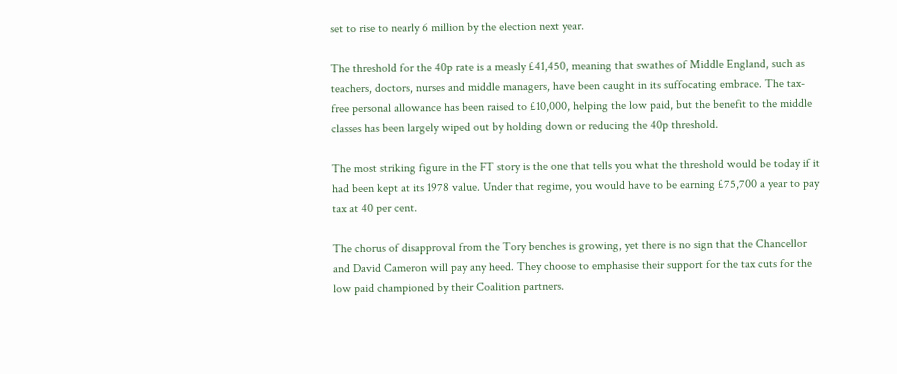set to rise to nearly 6 million by the election next year.

The threshold for the 40p rate is a measly £41,450, meaning that swathes of Middle England, such as teachers, doctors, nurses and middle managers, have been caught in its suffocating embrace. The tax-free personal allowance has been raised to £10,000, helping the low paid, but the benefit to the middle classes has been largely wiped out by holding down or reducing the 40p threshold.

The most striking figure in the FT story is the one that tells you what the threshold would be today if it had been kept at its 1978 value. Under that regime, you would have to be earning £75,700 a year to pay tax at 40 per cent.

The chorus of disapproval from the Tory benches is growing, yet there is no sign that the Chancellor and David Cameron will pay any heed. They choose to emphasise their support for the tax cuts for the low paid championed by their Coalition partners.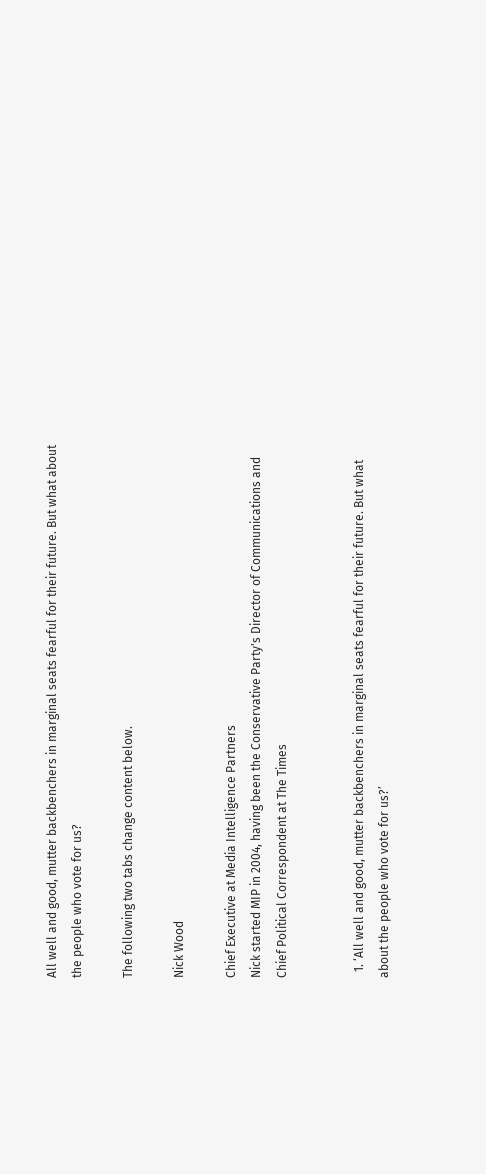All well and good, mutter backbenchers in marginal seats fearful for their future. But what about the people who vote for us?

The following two tabs change content below.

Nick Wood

Chief Executive at Media Intelligence Partners
Nick started MIP in 2004, having been the Conservative Party's Director of Communications and Chief Political Correspondent at The Times


  1. ‘All well and good, mutter backbenchers in marginal seats fearful for their future. But what about the people who vote for us?’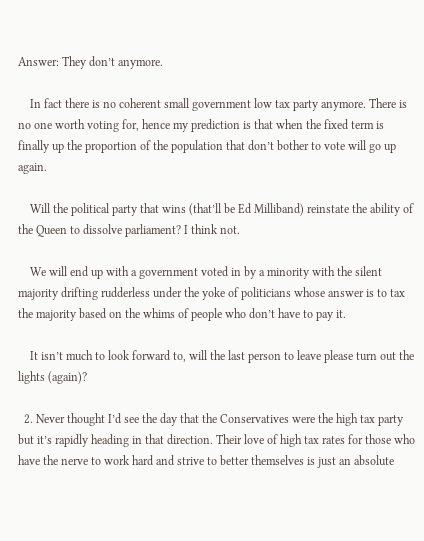Answer: They don’t anymore.

    In fact there is no coherent small government low tax party anymore. There is no one worth voting for, hence my prediction is that when the fixed term is finally up the proportion of the population that don’t bother to vote will go up again.

    Will the political party that wins (that’ll be Ed Milliband) reinstate the ability of the Queen to dissolve parliament? I think not.

    We will end up with a government voted in by a minority with the silent majority drifting rudderless under the yoke of politicians whose answer is to tax the majority based on the whims of people who don’t have to pay it.

    It isn’t much to look forward to, will the last person to leave please turn out the lights (again)?

  2. Never thought I’d see the day that the Conservatives were the high tax party but it’s rapidly heading in that direction. Their love of high tax rates for those who have the nerve to work hard and strive to better themselves is just an absolute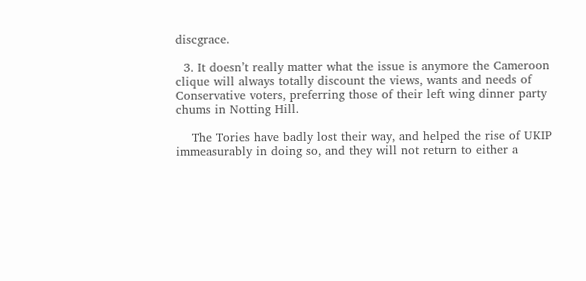discgrace.

  3. It doesn’t really matter what the issue is anymore the Cameroon clique will always totally discount the views, wants and needs of Conservative voters, preferring those of their left wing dinner party chums in Notting Hill.

    The Tories have badly lost their way, and helped the rise of UKIP immeasurably in doing so, and they will not return to either a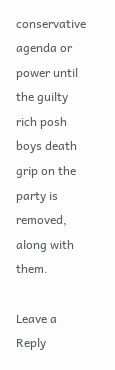conservative agenda or power until the guilty rich posh boys death grip on the party is removed, along with them.

Leave a Reply